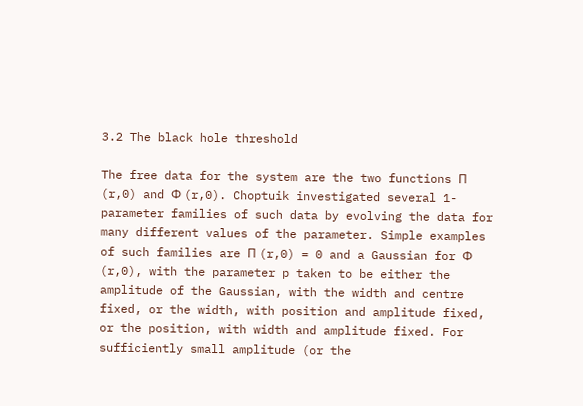3.2 The black hole threshold

The free data for the system are the two functions Π (r,0) and Φ (r,0). Choptuik investigated several 1-parameter families of such data by evolving the data for many different values of the parameter. Simple examples of such families are Π (r,0) = 0 and a Gaussian for Φ (r,0), with the parameter p taken to be either the amplitude of the Gaussian, with the width and centre fixed, or the width, with position and amplitude fixed, or the position, with width and amplitude fixed. For sufficiently small amplitude (or the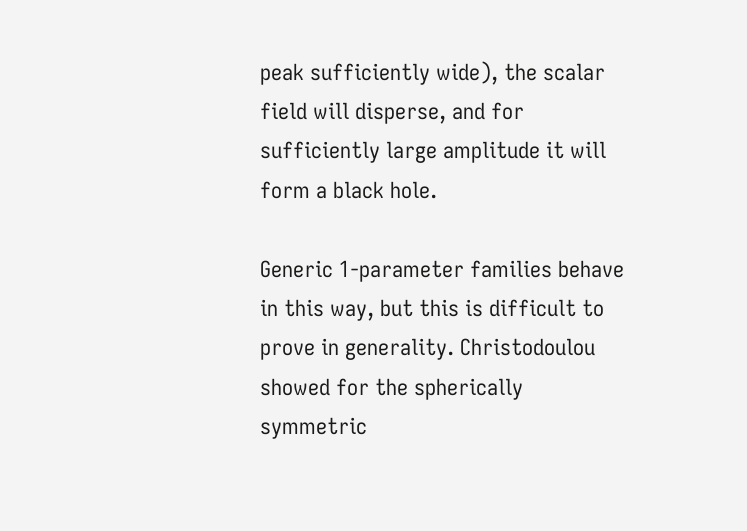peak sufficiently wide), the scalar field will disperse, and for sufficiently large amplitude it will form a black hole.

Generic 1-parameter families behave in this way, but this is difficult to prove in generality. Christodoulou showed for the spherically symmetric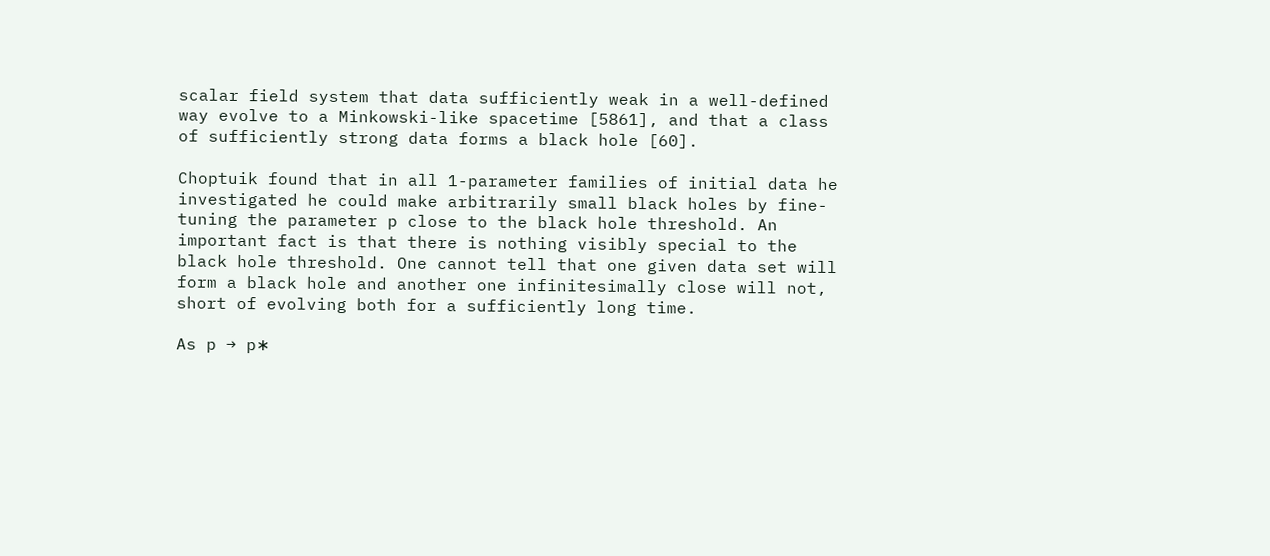scalar field system that data sufficiently weak in a well-defined way evolve to a Minkowski-like spacetime [5861], and that a class of sufficiently strong data forms a black hole [60].

Choptuik found that in all 1-parameter families of initial data he investigated he could make arbitrarily small black holes by fine-tuning the parameter p close to the black hole threshold. An important fact is that there is nothing visibly special to the black hole threshold. One cannot tell that one given data set will form a black hole and another one infinitesimally close will not, short of evolving both for a sufficiently long time.

As p → p∗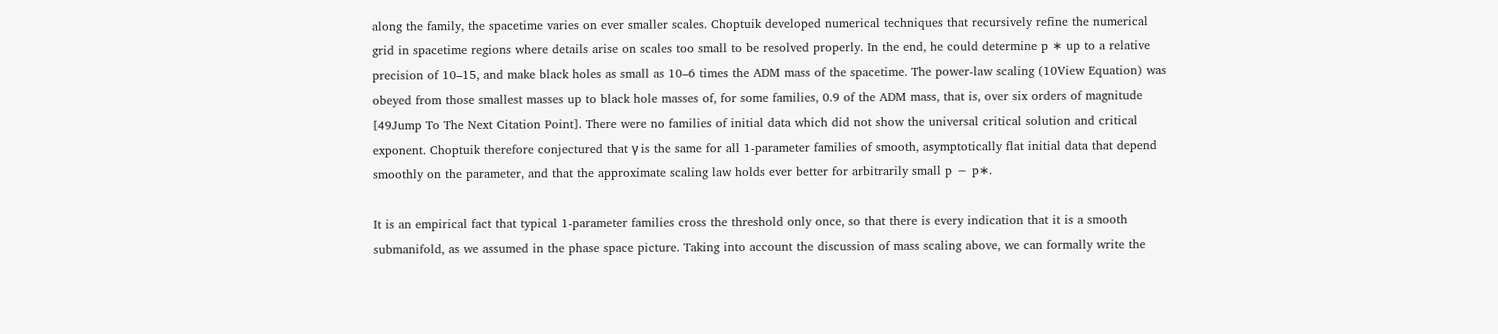along the family, the spacetime varies on ever smaller scales. Choptuik developed numerical techniques that recursively refine the numerical grid in spacetime regions where details arise on scales too small to be resolved properly. In the end, he could determine p ∗ up to a relative precision of 10–15, and make black holes as small as 10–6 times the ADM mass of the spacetime. The power-law scaling (10View Equation) was obeyed from those smallest masses up to black hole masses of, for some families, 0.9 of the ADM mass, that is, over six orders of magnitude [49Jump To The Next Citation Point]. There were no families of initial data which did not show the universal critical solution and critical exponent. Choptuik therefore conjectured that γ is the same for all 1-parameter families of smooth, asymptotically flat initial data that depend smoothly on the parameter, and that the approximate scaling law holds ever better for arbitrarily small p − p∗.

It is an empirical fact that typical 1-parameter families cross the threshold only once, so that there is every indication that it is a smooth submanifold, as we assumed in the phase space picture. Taking into account the discussion of mass scaling above, we can formally write the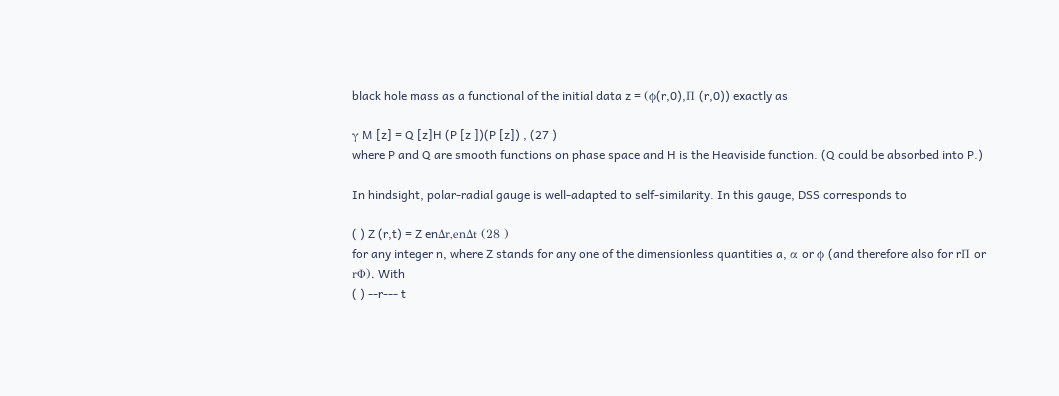black hole mass as a functional of the initial data z = (ϕ(r,0),Π (r,0)) exactly as

γ M [z] = Q [z]H (P [z ])(P [z]) , (27 )
where P and Q are smooth functions on phase space and H is the Heaviside function. (Q could be absorbed into P.)

In hindsight, polar-radial gauge is well-adapted to self-similarity. In this gauge, DSS corresponds to

( ) Z (r,t) = Z enΔr,enΔt (28 )
for any integer n, where Z stands for any one of the dimensionless quantities a, α or ϕ (and therefore also for rΠ or rΦ). With
( ) --r--- t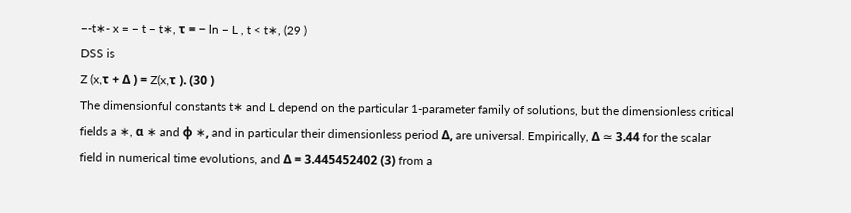−-t∗- x = − t − t∗, τ = − ln − L , t < t∗, (29 )
DSS is
Z (x,τ + Δ ) = Z(x,τ ). (30 )
The dimensionful constants t∗ and L depend on the particular 1-parameter family of solutions, but the dimensionless critical fields a ∗, α ∗ and ϕ ∗, and in particular their dimensionless period Δ, are universal. Empirically, Δ ≃ 3.44 for the scalar field in numerical time evolutions, and Δ = 3.445452402 (3) from a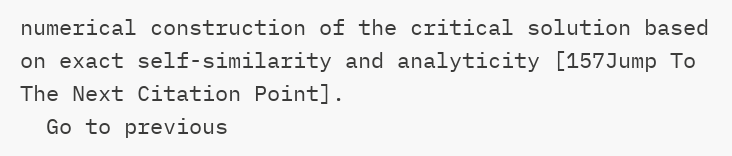numerical construction of the critical solution based on exact self-similarity and analyticity [157Jump To The Next Citation Point].
  Go to previous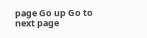page Go up Go to next page